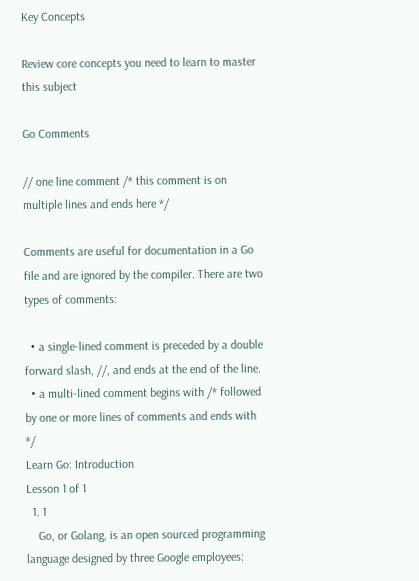Key Concepts

Review core concepts you need to learn to master this subject

Go Comments

// one line comment /* this comment is on multiple lines and ends here */

Comments are useful for documentation in a Go file and are ignored by the compiler. There are two types of comments:

  • a single-lined comment is preceded by a double forward slash, //, and ends at the end of the line.
  • a multi-lined comment begins with /* followed by one or more lines of comments and ends with */
Learn Go: Introduction
Lesson 1 of 1
  1. 1
    Go, or Golang, is an open sourced programming language designed by three Google employees: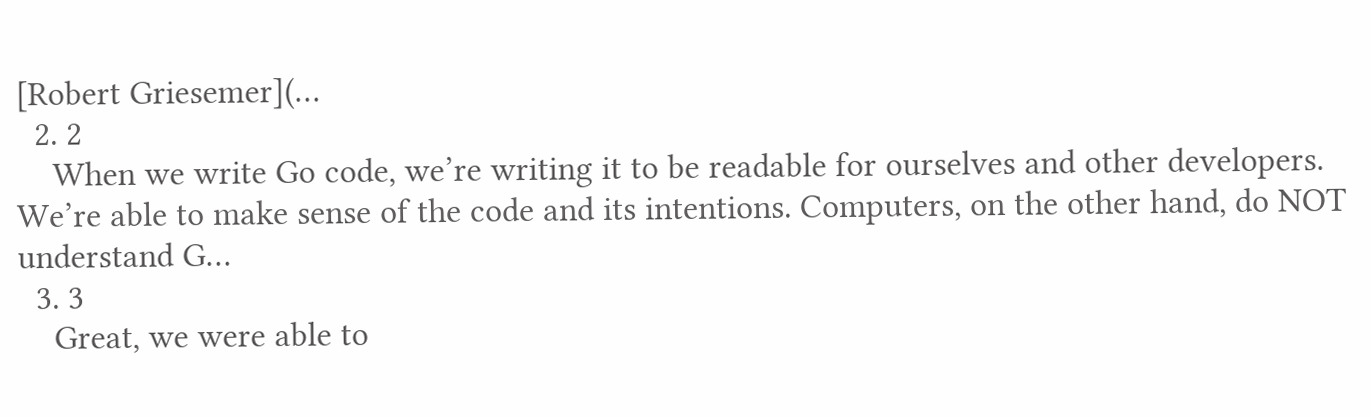[Robert Griesemer](…
  2. 2
    When we write Go code, we’re writing it to be readable for ourselves and other developers. We’re able to make sense of the code and its intentions. Computers, on the other hand, do NOT understand G…
  3. 3
    Great, we were able to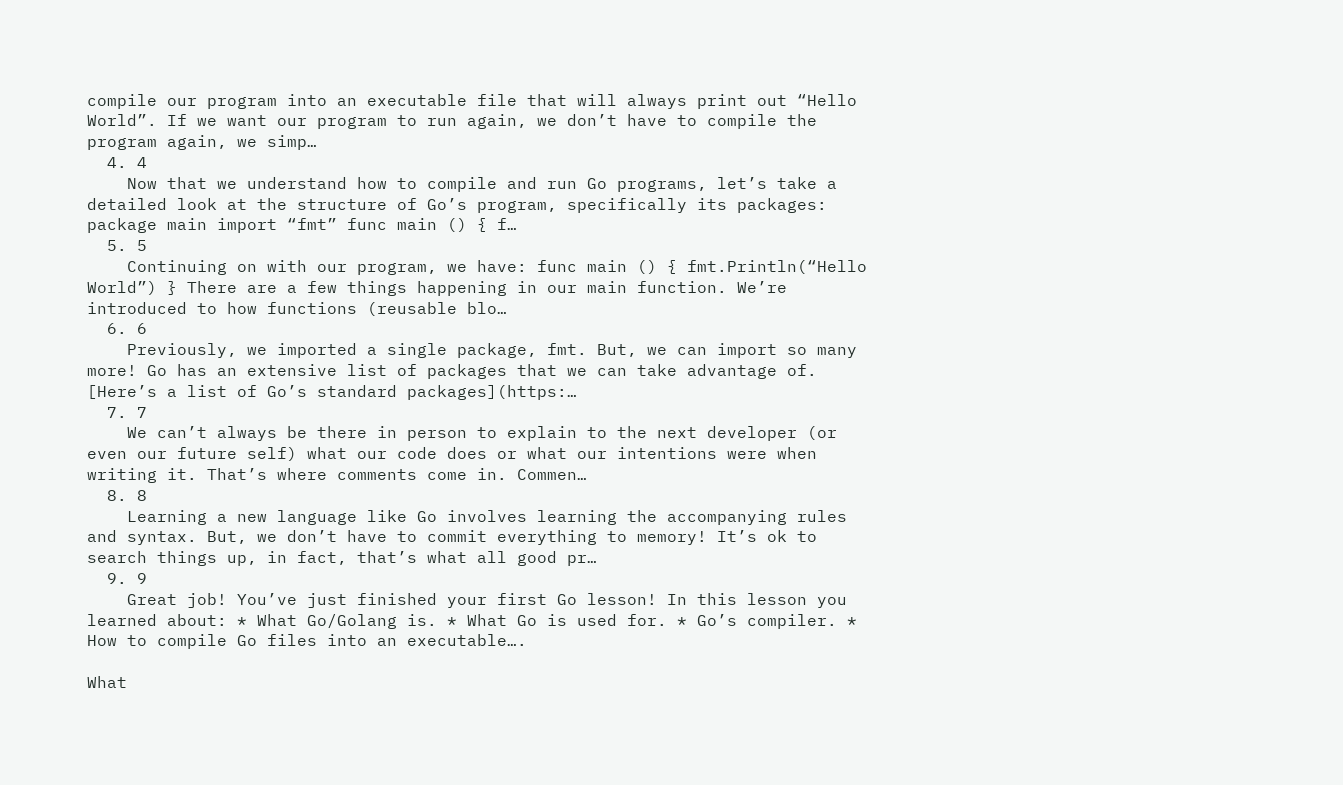compile our program into an executable file that will always print out “Hello World”. If we want our program to run again, we don’t have to compile the program again, we simp…
  4. 4
    Now that we understand how to compile and run Go programs, let’s take a detailed look at the structure of Go’s program, specifically its packages: package main import “fmt” func main () { f…
  5. 5
    Continuing on with our program, we have: func main () { fmt.Println(“Hello World”) } There are a few things happening in our main function. We’re introduced to how functions (reusable blo…
  6. 6
    Previously, we imported a single package, fmt. But, we can import so many more! Go has an extensive list of packages that we can take advantage of. [Here’s a list of Go’s standard packages](https:…
  7. 7
    We can’t always be there in person to explain to the next developer (or even our future self) what our code does or what our intentions were when writing it. That’s where comments come in. Commen…
  8. 8
    Learning a new language like Go involves learning the accompanying rules and syntax. But, we don’t have to commit everything to memory! It’s ok to search things up, in fact, that’s what all good pr…
  9. 9
    Great job! You’ve just finished your first Go lesson! In this lesson you learned about: * What Go/Golang is. * What Go is used for. * Go’s compiler. * How to compile Go files into an executable….

What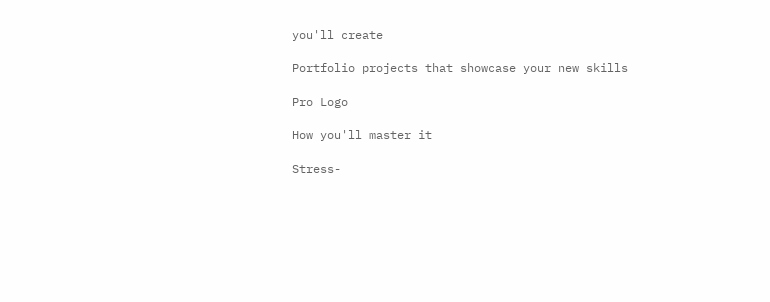you'll create

Portfolio projects that showcase your new skills

Pro Logo

How you'll master it

Stress-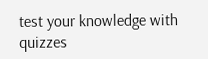test your knowledge with quizzes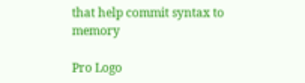that help commit syntax to memory

Pro Logo